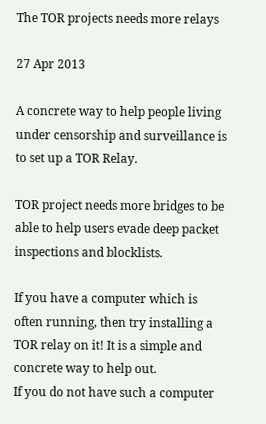The TOR projects needs more relays

27 Apr 2013

A concrete way to help people living under censorship and surveillance is to set up a TOR Relay.

TOR project needs more bridges to be able to help users evade deep packet inspections and blocklists.

If you have a computer which is often running, then try installing a TOR relay on it! It is a simple and concrete way to help out.
If you do not have such a computer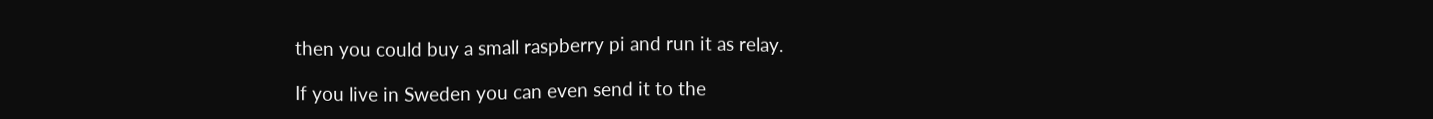then you could buy a small raspberry pi and run it as relay.

If you live in Sweden you can even send it to the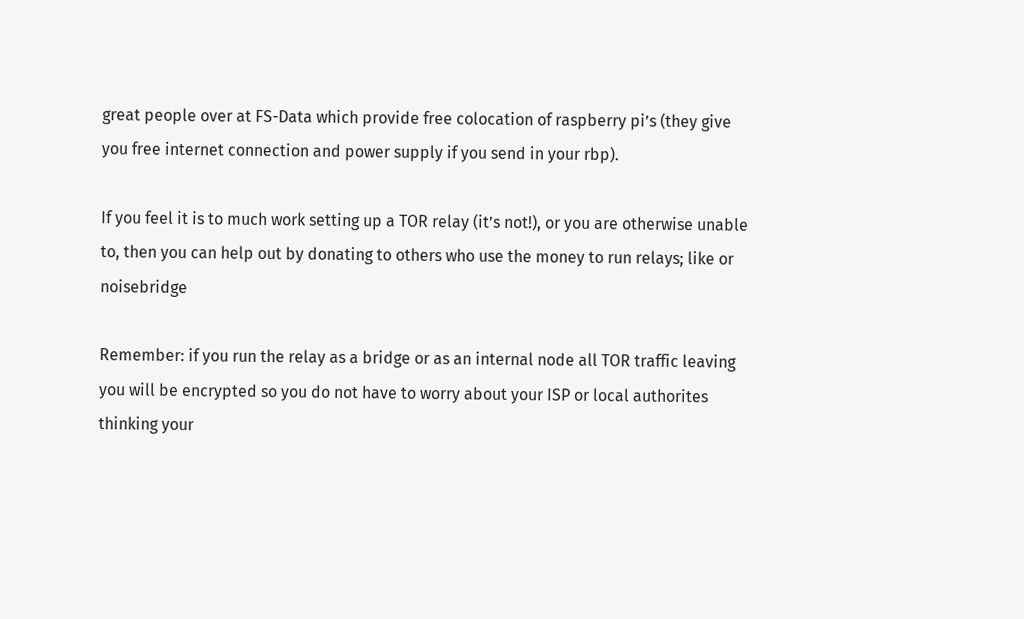great people over at FS-Data which provide free colocation of raspberry pi’s (they give you free internet connection and power supply if you send in your rbp).

If you feel it is to much work setting up a TOR relay (it’s not!), or you are otherwise unable to, then you can help out by donating to others who use the money to run relays; like or noisebridge

Remember: if you run the relay as a bridge or as an internal node all TOR traffic leaving you will be encrypted so you do not have to worry about your ISP or local authorites thinking your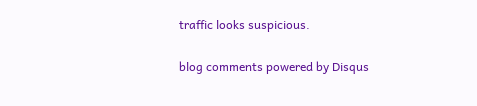traffic looks suspicious.

blog comments powered by Disqus